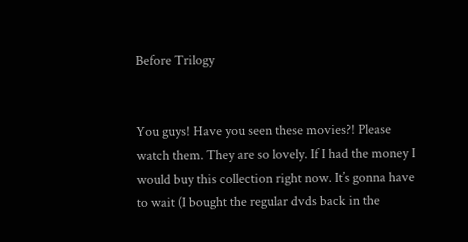Before Trilogy


You guys! Have you seen these movies?! Please watch them. They are so lovely. If I had the money I would buy this collection right now. It’s gonna have to wait (I bought the regular dvds back in the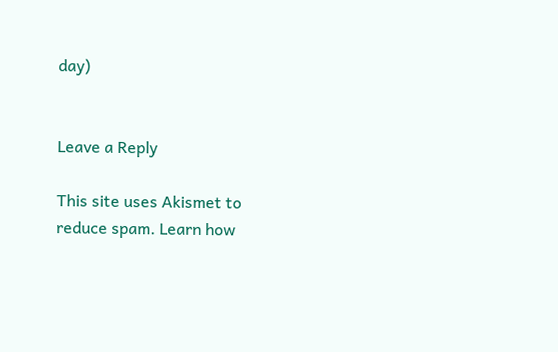day)


Leave a Reply

This site uses Akismet to reduce spam. Learn how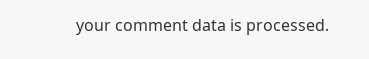your comment data is processed.